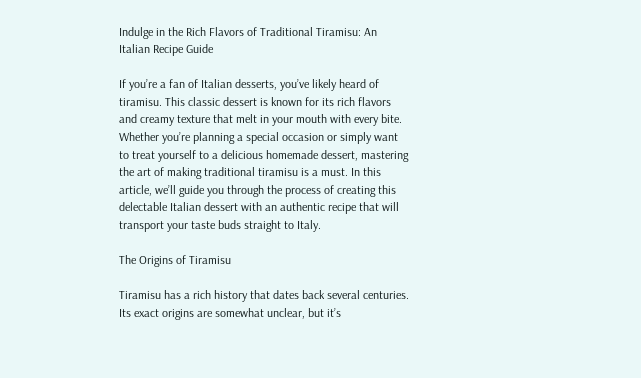Indulge in the Rich Flavors of Traditional Tiramisu: An Italian Recipe Guide

If you’re a fan of Italian desserts, you’ve likely heard of tiramisu. This classic dessert is known for its rich flavors and creamy texture that melt in your mouth with every bite. Whether you’re planning a special occasion or simply want to treat yourself to a delicious homemade dessert, mastering the art of making traditional tiramisu is a must. In this article, we’ll guide you through the process of creating this delectable Italian dessert with an authentic recipe that will transport your taste buds straight to Italy.

The Origins of Tiramisu

Tiramisu has a rich history that dates back several centuries. Its exact origins are somewhat unclear, but it’s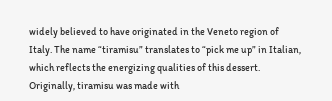widely believed to have originated in the Veneto region of Italy. The name “tiramisu” translates to “pick me up” in Italian, which reflects the energizing qualities of this dessert. Originally, tiramisu was made with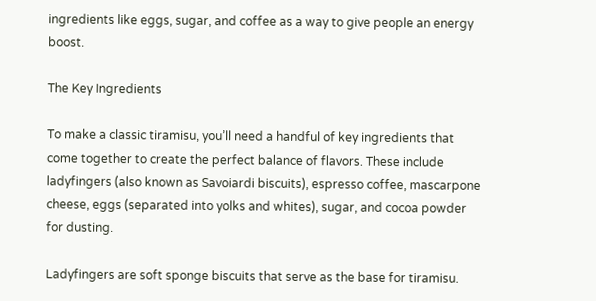ingredients like eggs, sugar, and coffee as a way to give people an energy boost.

The Key Ingredients

To make a classic tiramisu, you’ll need a handful of key ingredients that come together to create the perfect balance of flavors. These include ladyfingers (also known as Savoiardi biscuits), espresso coffee, mascarpone cheese, eggs (separated into yolks and whites), sugar, and cocoa powder for dusting.

Ladyfingers are soft sponge biscuits that serve as the base for tiramisu.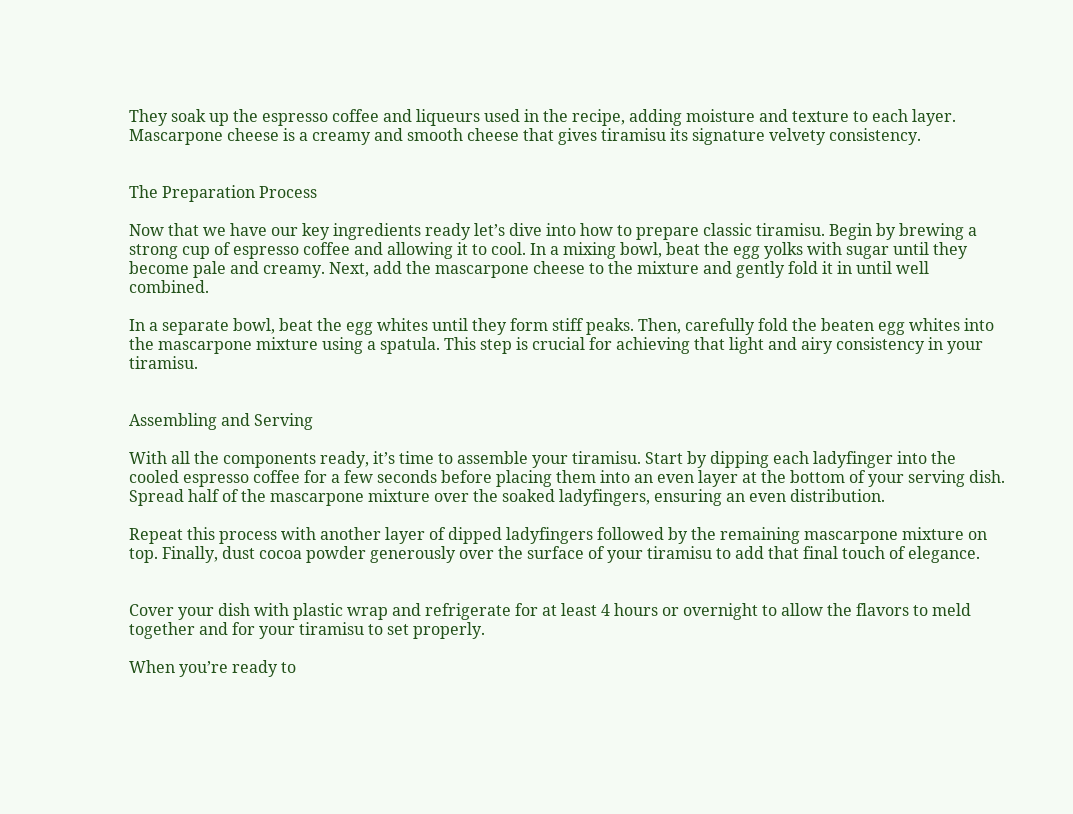They soak up the espresso coffee and liqueurs used in the recipe, adding moisture and texture to each layer. Mascarpone cheese is a creamy and smooth cheese that gives tiramisu its signature velvety consistency.


The Preparation Process

Now that we have our key ingredients ready let’s dive into how to prepare classic tiramisu. Begin by brewing a strong cup of espresso coffee and allowing it to cool. In a mixing bowl, beat the egg yolks with sugar until they become pale and creamy. Next, add the mascarpone cheese to the mixture and gently fold it in until well combined.

In a separate bowl, beat the egg whites until they form stiff peaks. Then, carefully fold the beaten egg whites into the mascarpone mixture using a spatula. This step is crucial for achieving that light and airy consistency in your tiramisu.


Assembling and Serving

With all the components ready, it’s time to assemble your tiramisu. Start by dipping each ladyfinger into the cooled espresso coffee for a few seconds before placing them into an even layer at the bottom of your serving dish. Spread half of the mascarpone mixture over the soaked ladyfingers, ensuring an even distribution.

Repeat this process with another layer of dipped ladyfingers followed by the remaining mascarpone mixture on top. Finally, dust cocoa powder generously over the surface of your tiramisu to add that final touch of elegance.


Cover your dish with plastic wrap and refrigerate for at least 4 hours or overnight to allow the flavors to meld together and for your tiramisu to set properly.

When you’re ready to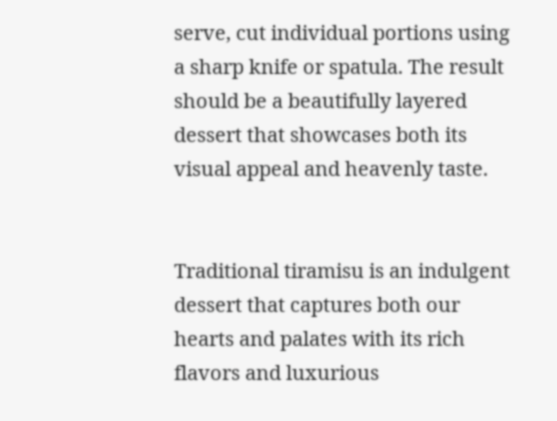serve, cut individual portions using a sharp knife or spatula. The result should be a beautifully layered dessert that showcases both its visual appeal and heavenly taste.


Traditional tiramisu is an indulgent dessert that captures both our hearts and palates with its rich flavors and luxurious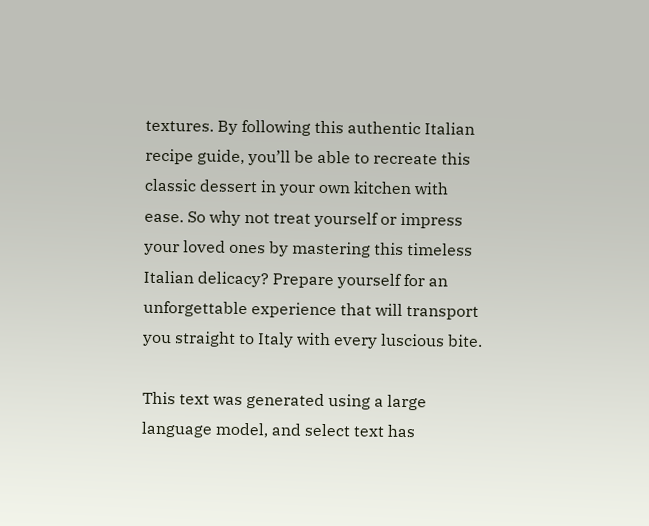textures. By following this authentic Italian recipe guide, you’ll be able to recreate this classic dessert in your own kitchen with ease. So why not treat yourself or impress your loved ones by mastering this timeless Italian delicacy? Prepare yourself for an unforgettable experience that will transport you straight to Italy with every luscious bite.

This text was generated using a large language model, and select text has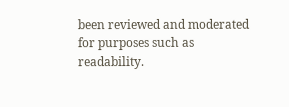been reviewed and moderated for purposes such as readability.